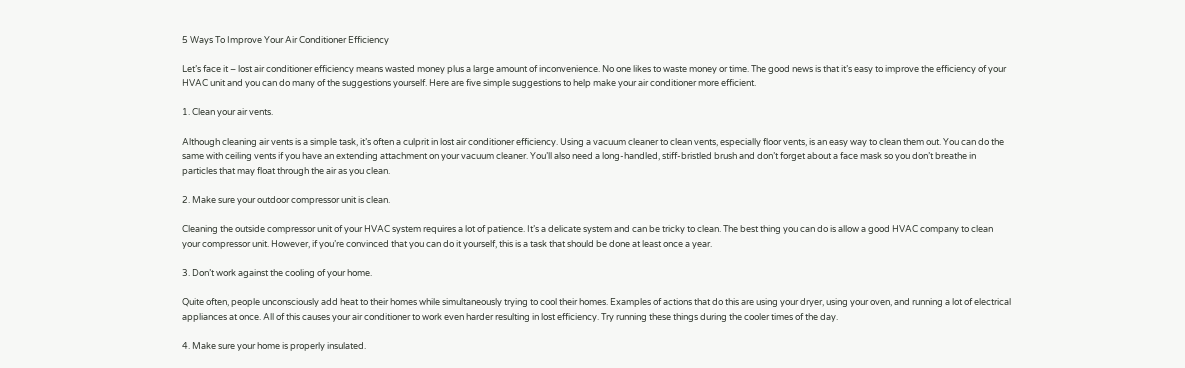5 Ways To Improve Your Air Conditioner Efficiency

Let’s face it – lost air conditioner efficiency means wasted money plus a large amount of inconvenience. No one likes to waste money or time. The good news is that it’s easy to improve the efficiency of your HVAC unit and you can do many of the suggestions yourself. Here are five simple suggestions to help make your air conditioner more efficient.

1. Clean your air vents.

Although cleaning air vents is a simple task, it’s often a culprit in lost air conditioner efficiency. Using a vacuum cleaner to clean vents, especially floor vents, is an easy way to clean them out. You can do the same with ceiling vents if you have an extending attachment on your vacuum cleaner. You’ll also need a long-handled, stiff-bristled brush and don’t forget about a face mask so you don’t breathe in particles that may float through the air as you clean.

2. Make sure your outdoor compressor unit is clean.

Cleaning the outside compressor unit of your HVAC system requires a lot of patience. It’s a delicate system and can be tricky to clean. The best thing you can do is allow a good HVAC company to clean your compressor unit. However, if you’re convinced that you can do it yourself, this is a task that should be done at least once a year.

3. Don’t work against the cooling of your home.

Quite often, people unconsciously add heat to their homes while simultaneously trying to cool their homes. Examples of actions that do this are using your dryer, using your oven, and running a lot of electrical appliances at once. All of this causes your air conditioner to work even harder resulting in lost efficiency. Try running these things during the cooler times of the day.

4. Make sure your home is properly insulated.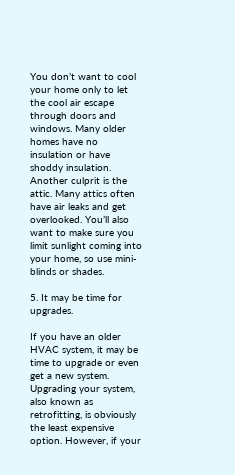You don’t want to cool your home only to let the cool air escape through doors and windows. Many older homes have no insulation or have shoddy insulation. Another culprit is the attic. Many attics often have air leaks and get overlooked. You’ll also want to make sure you limit sunlight coming into your home, so use mini-blinds or shades.

5. It may be time for upgrades.

If you have an older HVAC system, it may be time to upgrade or even get a new system. Upgrading your system, also known as retrofitting, is obviously the least expensive option. However, if your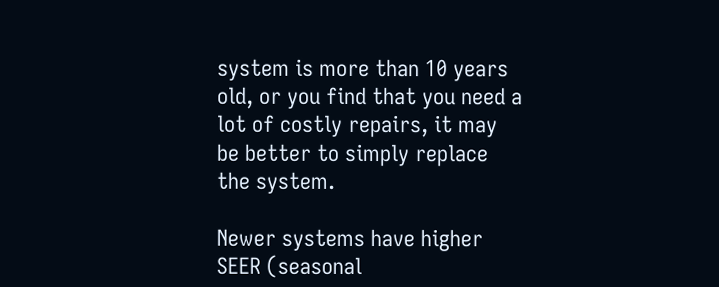system is more than 10 years old, or you find that you need a lot of costly repairs, it may be better to simply replace the system.

Newer systems have higher SEER (seasonal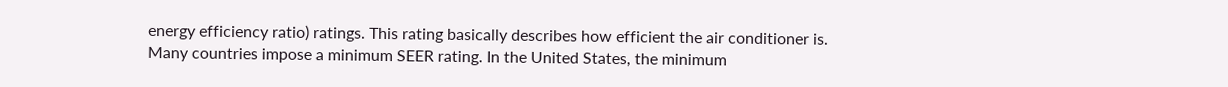energy efficiency ratio) ratings. This rating basically describes how efficient the air conditioner is. Many countries impose a minimum SEER rating. In the United States, the minimum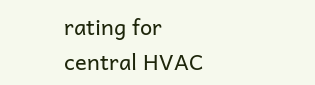rating for central HVAC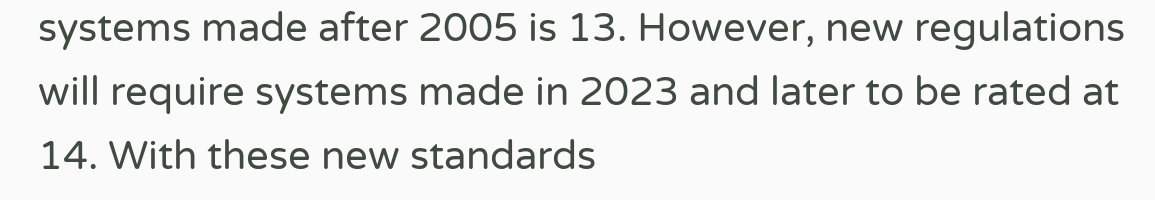systems made after 2005 is 13. However, new regulations will require systems made in 2023 and later to be rated at 14. With these new standards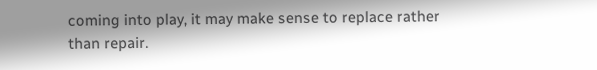coming into play, it may make sense to replace rather than repair.